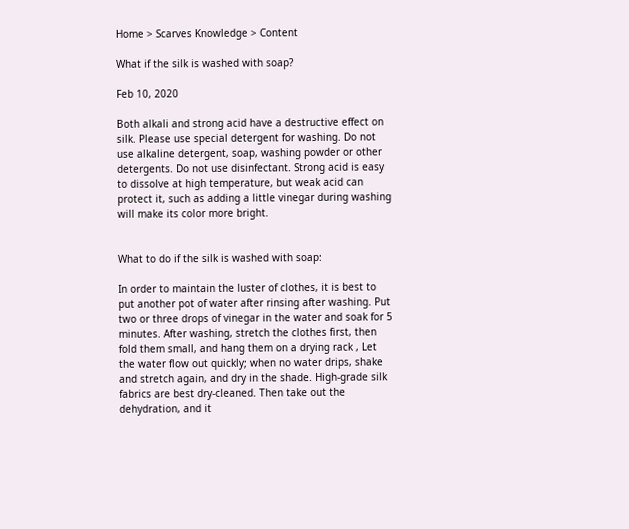Home > Scarves Knowledge > Content

What if the silk is washed with soap?

Feb 10, 2020

Both alkali and strong acid have a destructive effect on silk. Please use special detergent for washing. Do not use alkaline detergent, soap, washing powder or other detergents. Do not use disinfectant. Strong acid is easy to dissolve at high temperature, but weak acid can protect it, such as adding a little vinegar during washing will make its color more bright.


What to do if the silk is washed with soap:

In order to maintain the luster of clothes, it is best to put another pot of water after rinsing after washing. Put two or three drops of vinegar in the water and soak for 5 minutes. After washing, stretch the clothes first, then fold them small, and hang them on a drying rack , Let the water flow out quickly; when no water drips, shake and stretch again, and dry in the shade. High-grade silk fabrics are best dry-cleaned. Then take out the dehydration, and it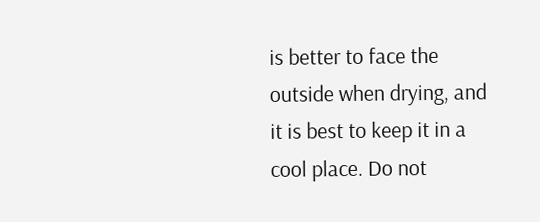is better to face the outside when drying, and it is best to keep it in a cool place. Do not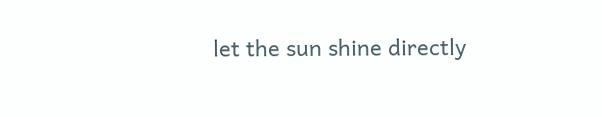let the sun shine directly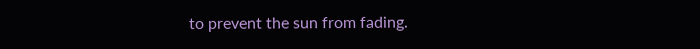to prevent the sun from fading.